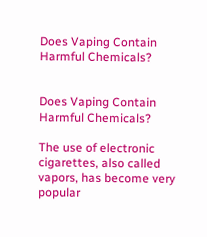Does Vaping Contain Harmful Chemicals?


Does Vaping Contain Harmful Chemicals?

The use of electronic cigarettes, also called vapors, has become very popular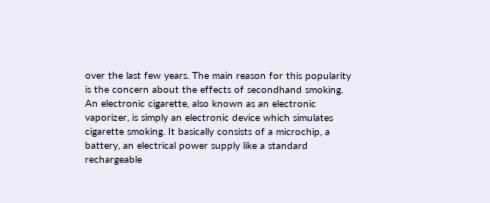over the last few years. The main reason for this popularity is the concern about the effects of secondhand smoking. An electronic cigarette, also known as an electronic vaporizer, is simply an electronic device which simulates cigarette smoking. It basically consists of a microchip, a battery, an electrical power supply like a standard rechargeable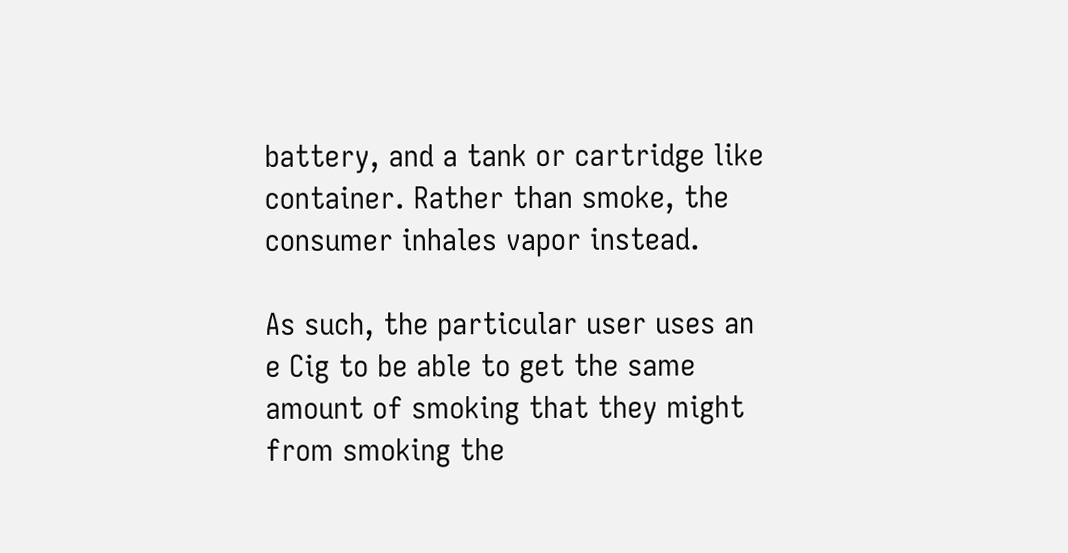battery, and a tank or cartridge like container. Rather than smoke, the consumer inhales vapor instead.

As such, the particular user uses an e Cig to be able to get the same amount of smoking that they might from smoking the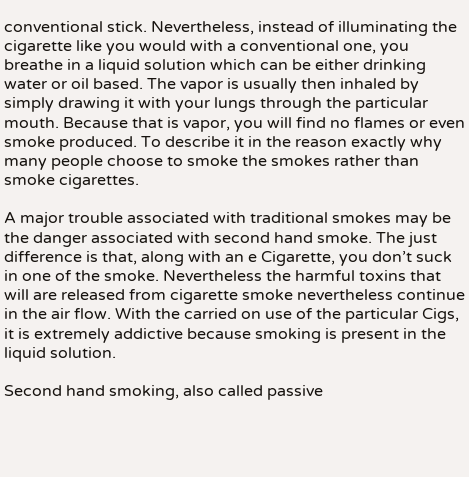conventional stick. Nevertheless, instead of illuminating the cigarette like you would with a conventional one, you breathe in a liquid solution which can be either drinking water or oil based. The vapor is usually then inhaled by simply drawing it with your lungs through the particular mouth. Because that is vapor, you will find no flames or even smoke produced. To describe it in the reason exactly why many people choose to smoke the smokes rather than smoke cigarettes.

A major trouble associated with traditional smokes may be the danger associated with second hand smoke. The just difference is that, along with an e Cigarette, you don’t suck in one of the smoke. Nevertheless the harmful toxins that will are released from cigarette smoke nevertheless continue in the air flow. With the carried on use of the particular Cigs, it is extremely addictive because smoking is present in the liquid solution.

Second hand smoking, also called passive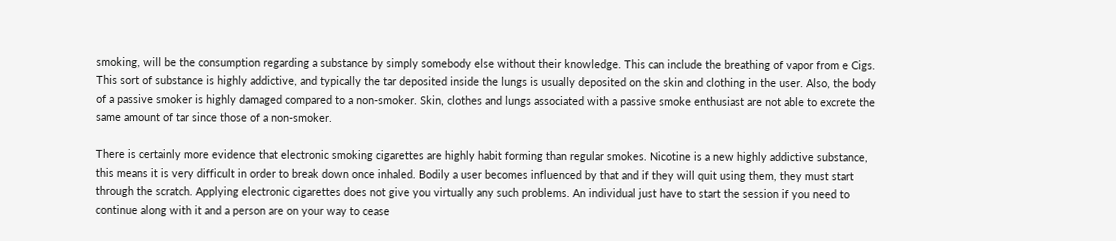smoking, will be the consumption regarding a substance by simply somebody else without their knowledge. This can include the breathing of vapor from e Cigs. This sort of substance is highly addictive, and typically the tar deposited inside the lungs is usually deposited on the skin and clothing in the user. Also, the body of a passive smoker is highly damaged compared to a non-smoker. Skin, clothes and lungs associated with a passive smoke enthusiast are not able to excrete the same amount of tar since those of a non-smoker.

There is certainly more evidence that electronic smoking cigarettes are highly habit forming than regular smokes. Nicotine is a new highly addictive substance, this means it is very difficult in order to break down once inhaled. Bodily a user becomes influenced by that and if they will quit using them, they must start through the scratch. Applying electronic cigarettes does not give you virtually any such problems. An individual just have to start the session if you need to continue along with it and a person are on your way to cease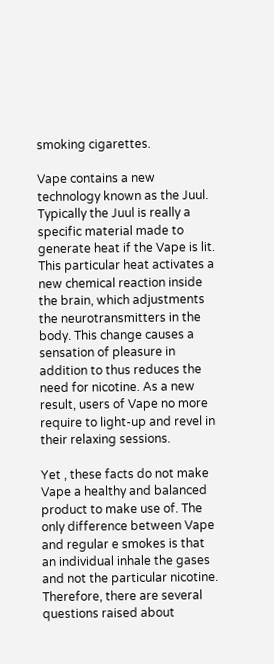smoking cigarettes.

Vape contains a new technology known as the Juul. Typically the Juul is really a specific material made to generate heat if the Vape is lit. This particular heat activates a new chemical reaction inside the brain, which adjustments the neurotransmitters in the body. This change causes a sensation of pleasure in addition to thus reduces the need for nicotine. As a new result, users of Vape no more require to light-up and revel in their relaxing sessions.

Yet , these facts do not make Vape a healthy and balanced product to make use of. The only difference between Vape and regular e smokes is that an individual inhale the gases and not the particular nicotine. Therefore, there are several questions raised about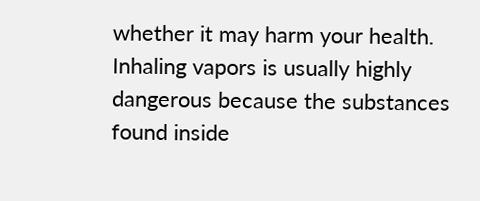whether it may harm your health. Inhaling vapors is usually highly dangerous because the substances found inside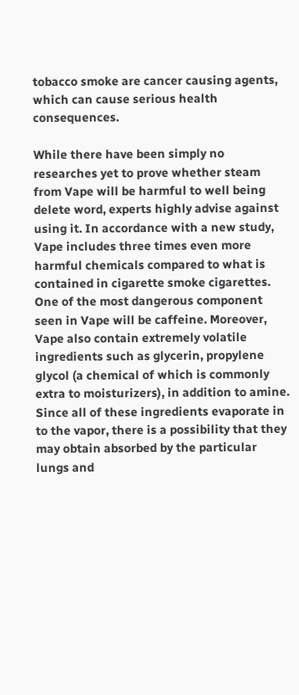tobacco smoke are cancer causing agents, which can cause serious health consequences.

While there have been simply no researches yet to prove whether steam from Vape will be harmful to well being delete word, experts highly advise against using it. In accordance with a new study, Vape includes three times even more harmful chemicals compared to what is contained in cigarette smoke cigarettes. One of the most dangerous component seen in Vape will be caffeine. Moreover, Vape also contain extremely volatile ingredients such as glycerin, propylene glycol (a chemical of which is commonly extra to moisturizers), in addition to amine. Since all of these ingredients evaporate in to the vapor, there is a possibility that they may obtain absorbed by the particular lungs and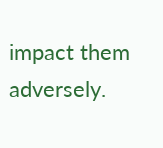impact them adversely.